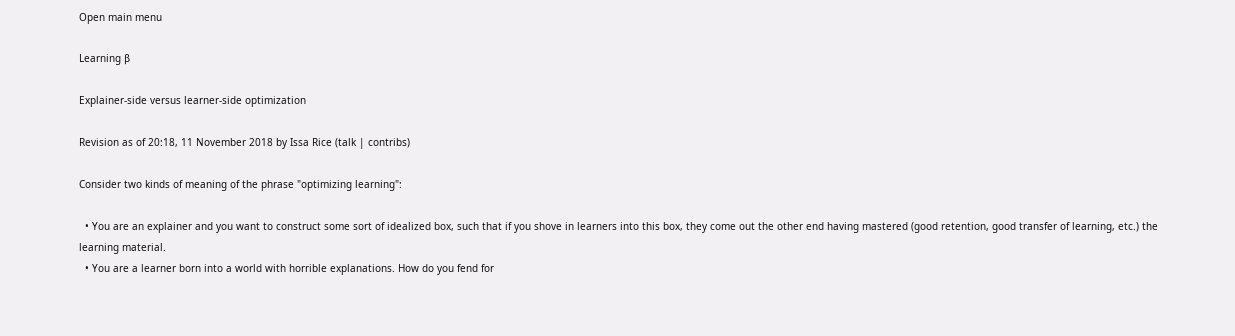Open main menu

Learning β

Explainer-side versus learner-side optimization

Revision as of 20:18, 11 November 2018 by Issa Rice (talk | contribs)

Consider two kinds of meaning of the phrase "optimizing learning":

  • You are an explainer and you want to construct some sort of idealized box, such that if you shove in learners into this box, they come out the other end having mastered (good retention, good transfer of learning, etc.) the learning material.
  • You are a learner born into a world with horrible explanations. How do you fend for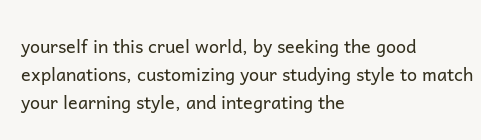yourself in this cruel world, by seeking the good explanations, customizing your studying style to match your learning style, and integrating the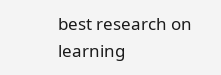best research on learning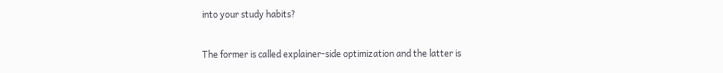into your study habits?

The former is called explainer-side optimization and the latter is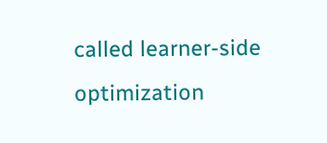called learner-side optimization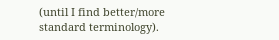(until I find better/more standard terminology).